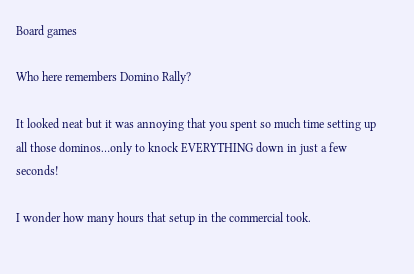Board games

Who here remembers Domino Rally?

It looked neat but it was annoying that you spent so much time setting up all those dominos…only to knock EVERYTHING down in just a few seconds!

I wonder how many hours that setup in the commercial took.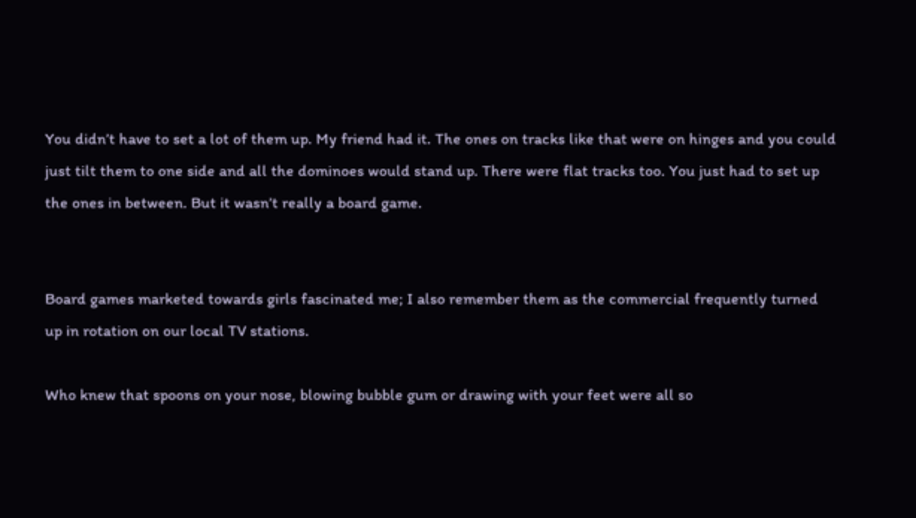You didn’t have to set a lot of them up. My friend had it. The ones on tracks like that were on hinges and you could just tilt them to one side and all the dominoes would stand up. There were flat tracks too. You just had to set up the ones in between. But it wasn’t really a board game.


Board games marketed towards girls fascinated me; I also remember them as the commercial frequently turned up in rotation on our local TV stations.

Who knew that spoons on your nose, blowing bubble gum or drawing with your feet were all so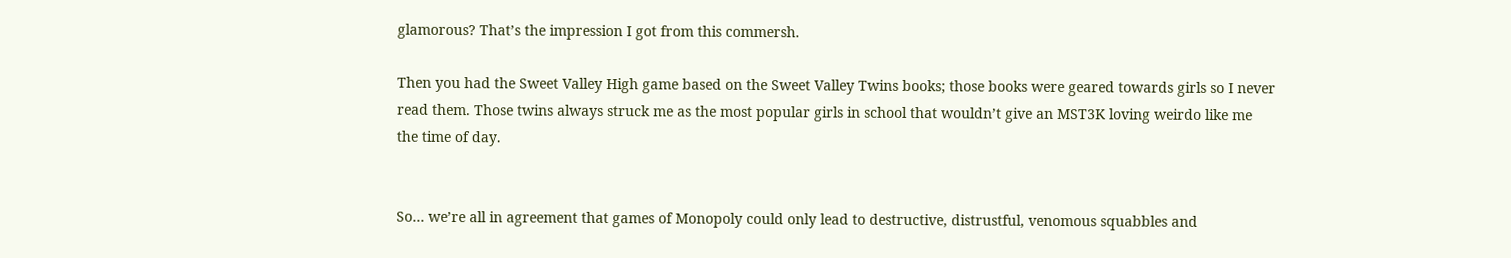glamorous? That’s the impression I got from this commersh.

Then you had the Sweet Valley High game based on the Sweet Valley Twins books; those books were geared towards girls so I never read them. Those twins always struck me as the most popular girls in school that wouldn’t give an MST3K loving weirdo like me the time of day.


So… we’re all in agreement that games of Monopoly could only lead to destructive, distrustful, venomous squabbles and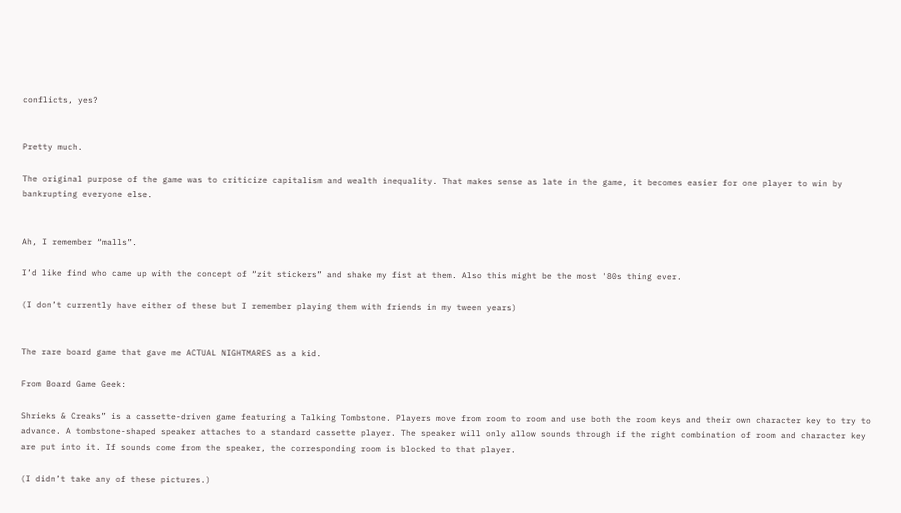conflicts, yes?


Pretty much.

The original purpose of the game was to criticize capitalism and wealth inequality. That makes sense as late in the game, it becomes easier for one player to win by bankrupting everyone else.


Ah, I remember “malls”.

I’d like find who came up with the concept of “zit stickers” and shake my fist at them. Also this might be the most '80s thing ever.

(I don’t currently have either of these but I remember playing them with friends in my tween years)


The rare board game that gave me ACTUAL NIGHTMARES as a kid.

From Board Game Geek:

Shrieks & Creaks” is a cassette-driven game featuring a Talking Tombstone. Players move from room to room and use both the room keys and their own character key to try to advance. A tombstone-shaped speaker attaches to a standard cassette player. The speaker will only allow sounds through if the right combination of room and character key are put into it. If sounds come from the speaker, the corresponding room is blocked to that player.

(I didn’t take any of these pictures.)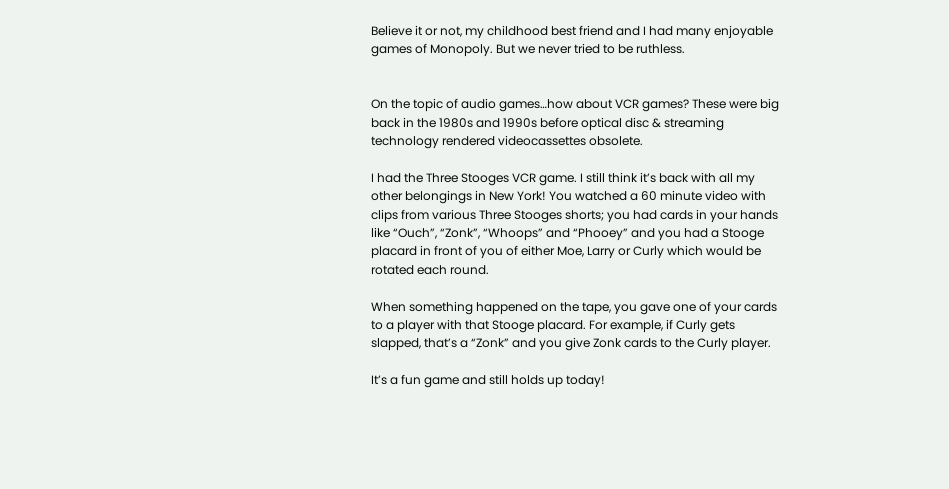Believe it or not, my childhood best friend and I had many enjoyable games of Monopoly. But we never tried to be ruthless.


On the topic of audio games…how about VCR games? These were big back in the 1980s and 1990s before optical disc & streaming technology rendered videocassettes obsolete.

I had the Three Stooges VCR game. I still think it’s back with all my other belongings in New York! You watched a 60 minute video with clips from various Three Stooges shorts; you had cards in your hands like “Ouch”, “Zonk”, “Whoops” and “Phooey” and you had a Stooge placard in front of you of either Moe, Larry or Curly which would be rotated each round.

When something happened on the tape, you gave one of your cards to a player with that Stooge placard. For example, if Curly gets slapped, that’s a “Zonk” and you give Zonk cards to the Curly player.

It’s a fun game and still holds up today!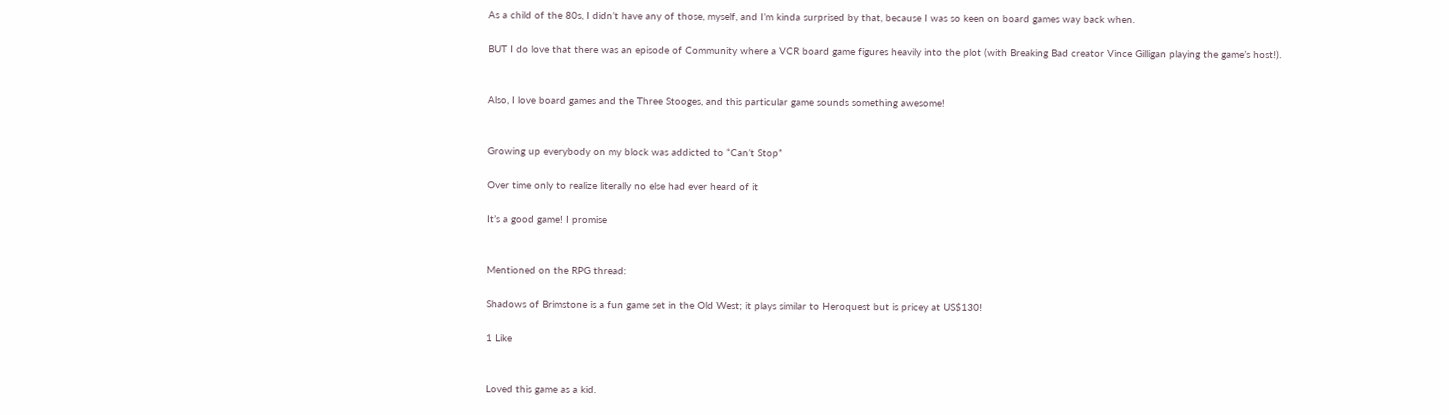As a child of the 80s, I didn’t have any of those, myself, and I’m kinda surprised by that, because I was so keen on board games way back when.

BUT I do love that there was an episode of Community where a VCR board game figures heavily into the plot (with Breaking Bad creator Vince Gilligan playing the game’s host!).


Also, I love board games and the Three Stooges, and this particular game sounds something awesome!


Growing up everybody on my block was addicted to “Can’t Stop”

Over time only to realize literally no else had ever heard of it

It’s a good game! I promise


Mentioned on the RPG thread:

Shadows of Brimstone is a fun game set in the Old West; it plays similar to Heroquest but is pricey at US$130!

1 Like


Loved this game as a kid.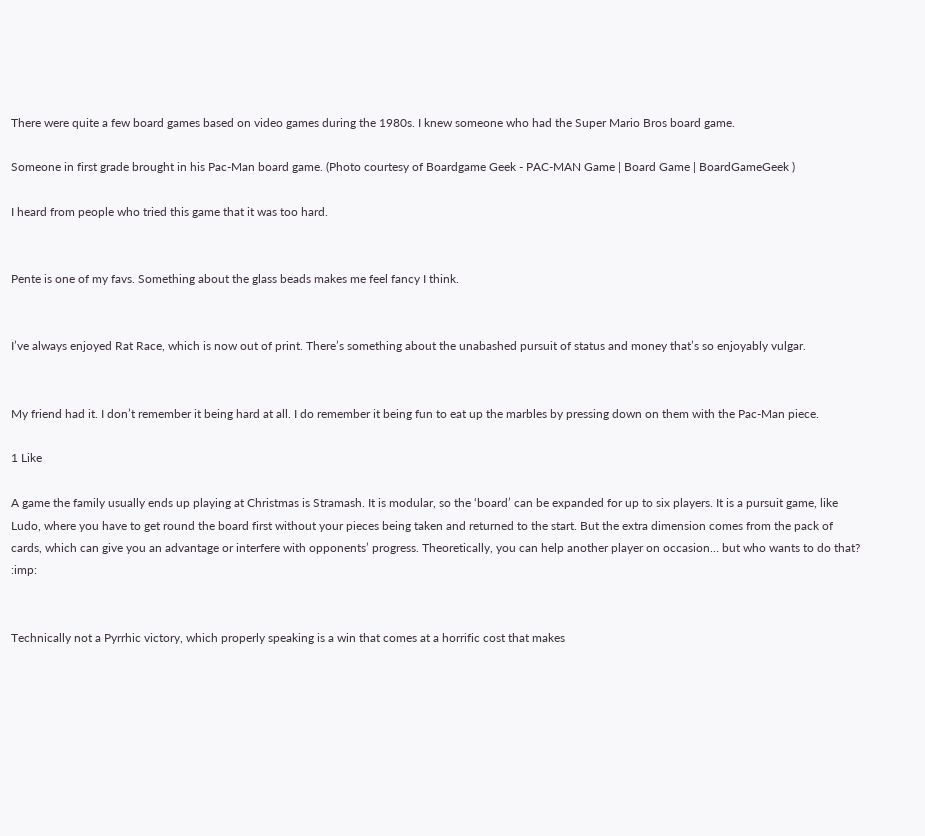There were quite a few board games based on video games during the 1980s. I knew someone who had the Super Mario Bros board game.

Someone in first grade brought in his Pac-Man board game. (Photo courtesy of Boardgame Geek - PAC-MAN Game | Board Game | BoardGameGeek )

I heard from people who tried this game that it was too hard.


Pente is one of my favs. Something about the glass beads makes me feel fancy I think.


I’ve always enjoyed Rat Race, which is now out of print. There’s something about the unabashed pursuit of status and money that’s so enjoyably vulgar.


My friend had it. I don’t remember it being hard at all. I do remember it being fun to eat up the marbles by pressing down on them with the Pac-Man piece.

1 Like

A game the family usually ends up playing at Christmas is Stramash. It is modular, so the ‘board’ can be expanded for up to six players. It is a pursuit game, like Ludo, where you have to get round the board first without your pieces being taken and returned to the start. But the extra dimension comes from the pack of cards, which can give you an advantage or interfere with opponents’ progress. Theoretically, you can help another player on occasion… but who wants to do that? :imp:


Technically not a Pyrrhic victory, which properly speaking is a win that comes at a horrific cost that makes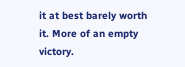it at best barely worth it. More of an empty victory.